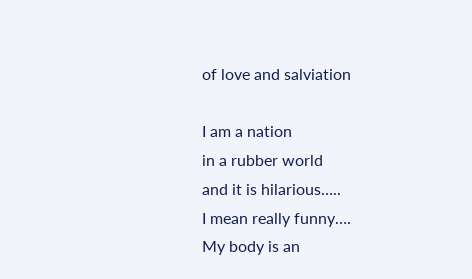of love and salviation

I am a nation
in a rubber world
and it is hilarious…..
I mean really funny….
My body is an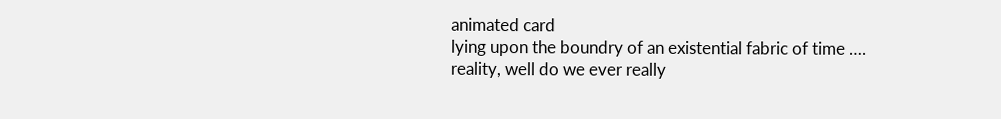animated card
lying upon the boundry of an existential fabric of time ….
reality, well do we ever really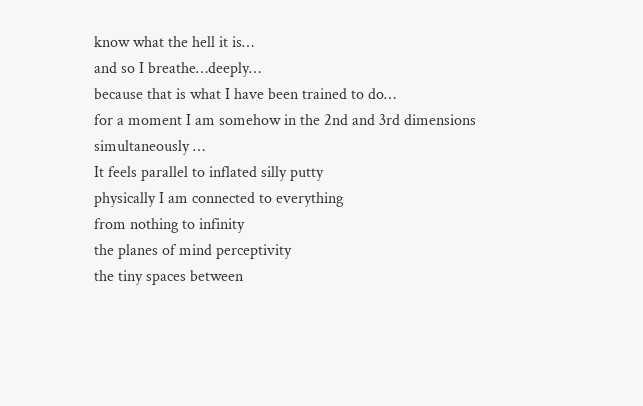know what the hell it is…
and so I breathe…deeply…
because that is what I have been trained to do…
for a moment I am somehow in the 2nd and 3rd dimensions
simultaneously …
It feels parallel to inflated silly putty
physically I am connected to everything
from nothing to infinity
the planes of mind perceptivity
the tiny spaces between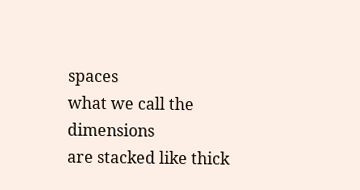spaces
what we call the dimensions
are stacked like thick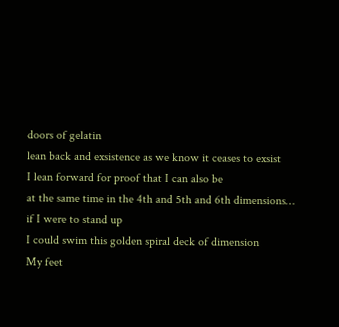doors of gelatin
lean back and exsistence as we know it ceases to exsist
I lean forward for proof that I can also be
at the same time in the 4th and 5th and 6th dimensions…
if I were to stand up
I could swim this golden spiral deck of dimension
My feet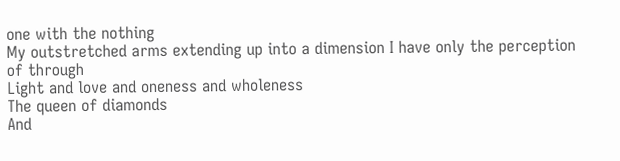one with the nothing
My outstretched arms extending up into a dimension I have only the perception of through
Light and love and oneness and wholeness
The queen of diamonds
And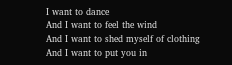I want to dance
And I want to feel the wind
And I want to shed myself of clothing
And I want to put you in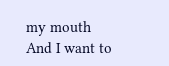my mouth
And I want to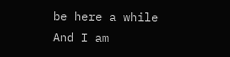be here a while
And I am